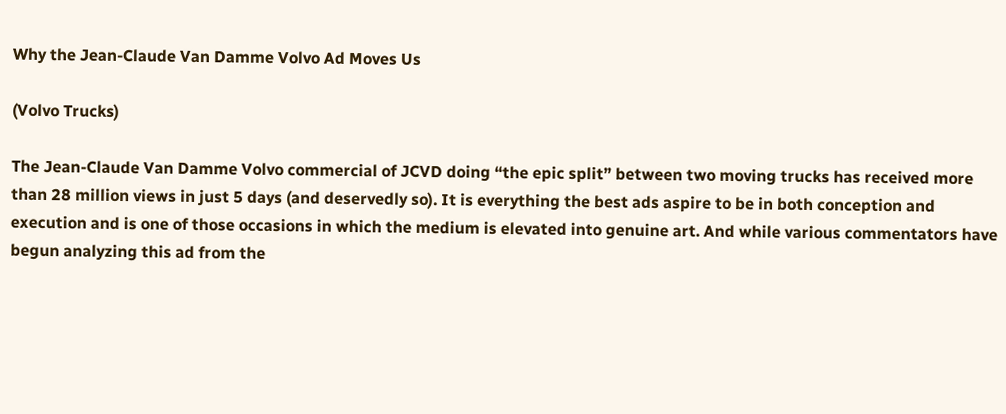Why the Jean-Claude Van Damme Volvo Ad Moves Us

(Volvo Trucks)

The Jean-Claude Van Damme Volvo commercial of JCVD doing “the epic split” between two moving trucks has received more than 28 million views in just 5 days (and deservedly so). It is everything the best ads aspire to be in both conception and execution and is one of those occasions in which the medium is elevated into genuine art. And while various commentators have begun analyzing this ad from the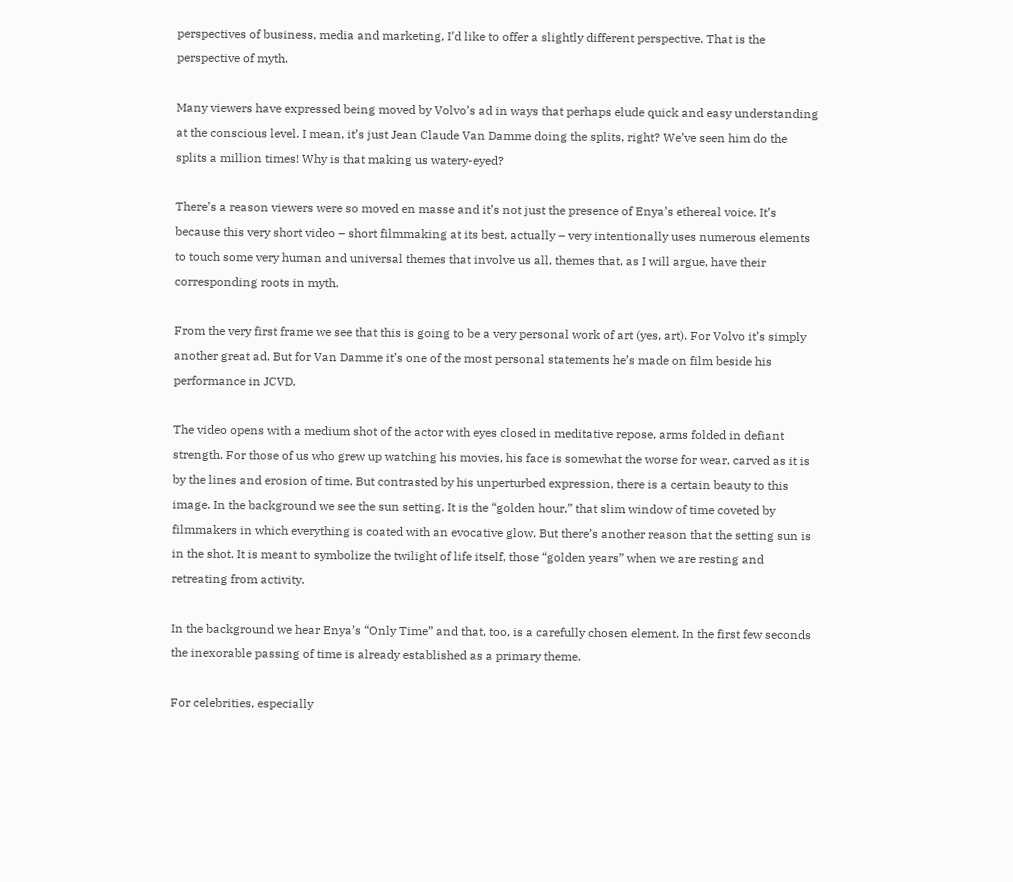perspectives of business, media and marketing, I’d like to offer a slightly different perspective. That is the perspective of myth.

Many viewers have expressed being moved by Volvo’s ad in ways that perhaps elude quick and easy understanding at the conscious level. I mean, it’s just Jean Claude Van Damme doing the splits, right? We’ve seen him do the splits a million times! Why is that making us watery-eyed?

There’s a reason viewers were so moved en masse and it’s not just the presence of Enya’s ethereal voice. It’s because this very short video – short filmmaking at its best, actually – very intentionally uses numerous elements to touch some very human and universal themes that involve us all, themes that, as I will argue, have their corresponding roots in myth.

From the very first frame we see that this is going to be a very personal work of art (yes, art). For Volvo it’s simply another great ad. But for Van Damme it’s one of the most personal statements he’s made on film beside his performance in JCVD.

The video opens with a medium shot of the actor with eyes closed in meditative repose, arms folded in defiant strength. For those of us who grew up watching his movies, his face is somewhat the worse for wear, carved as it is by the lines and erosion of time. But contrasted by his unperturbed expression, there is a certain beauty to this image. In the background we see the sun setting. It is the “golden hour,” that slim window of time coveted by filmmakers in which everything is coated with an evocative glow. But there’s another reason that the setting sun is in the shot. It is meant to symbolize the twilight of life itself, those “golden years” when we are resting and retreating from activity.

In the background we hear Enya’s “Only Time” and that, too, is a carefully chosen element. In the first few seconds the inexorable passing of time is already established as a primary theme.

For celebrities, especially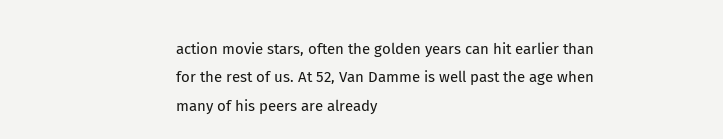action movie stars, often the golden years can hit earlier than for the rest of us. At 52, Van Damme is well past the age when many of his peers are already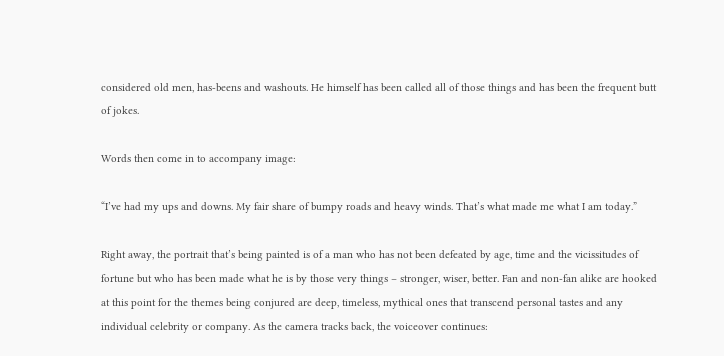considered old men, has-beens and washouts. He himself has been called all of those things and has been the frequent butt of jokes.

Words then come in to accompany image:

“I’ve had my ups and downs. My fair share of bumpy roads and heavy winds. That’s what made me what I am today.”

Right away, the portrait that’s being painted is of a man who has not been defeated by age, time and the vicissitudes of fortune but who has been made what he is by those very things – stronger, wiser, better. Fan and non-fan alike are hooked at this point for the themes being conjured are deep, timeless, mythical ones that transcend personal tastes and any individual celebrity or company. As the camera tracks back, the voiceover continues: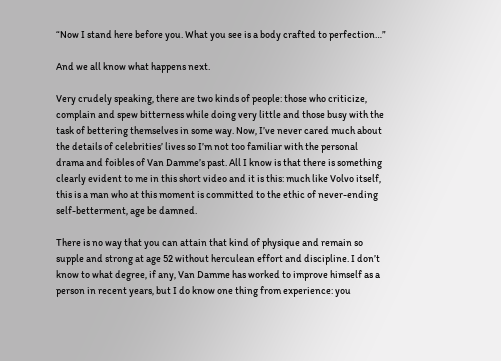“Now I stand here before you. What you see is a body crafted to perfection…”

And we all know what happens next.

Very crudely speaking, there are two kinds of people: those who criticize, complain and spew bitterness while doing very little and those busy with the task of bettering themselves in some way. Now, I’ve never cared much about the details of celebrities’ lives so I’m not too familiar with the personal drama and foibles of Van Damme’s past. All I know is that there is something clearly evident to me in this short video and it is this: much like Volvo itself, this is a man who at this moment is committed to the ethic of never-ending self-betterment, age be damned.

There is no way that you can attain that kind of physique and remain so supple and strong at age 52 without herculean effort and discipline. I don’t know to what degree, if any, Van Damme has worked to improve himself as a person in recent years, but I do know one thing from experience: you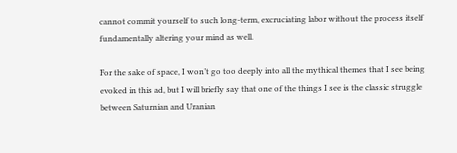cannot commit yourself to such long-term, excruciating labor without the process itself fundamentally altering your mind as well.

For the sake of space, I won’t go too deeply into all the mythical themes that I see being evoked in this ad, but I will briefly say that one of the things I see is the classic struggle between Saturnian and Uranian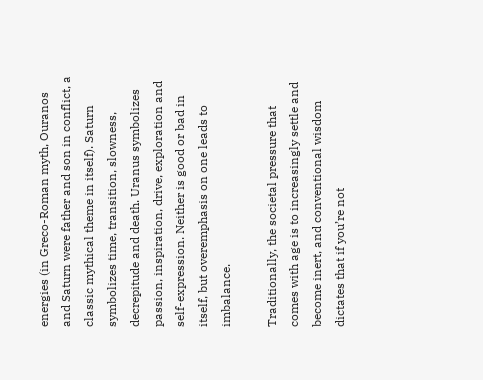energies (in Greco-Roman myth, Ouranos and Saturn were father and son in conflict, a classic mythical theme in itself). Saturn symbolizes time, transition, slowness, decrepitude and death. Uranus symbolizes passion, inspiration, drive, exploration and self-expression. Neither is good or bad in itself, but overemphasis on one leads to imbalance.

Traditionally, the societal pressure that comes with age is to increasingly settle and become inert, and conventional wisdom dictates that if you’re not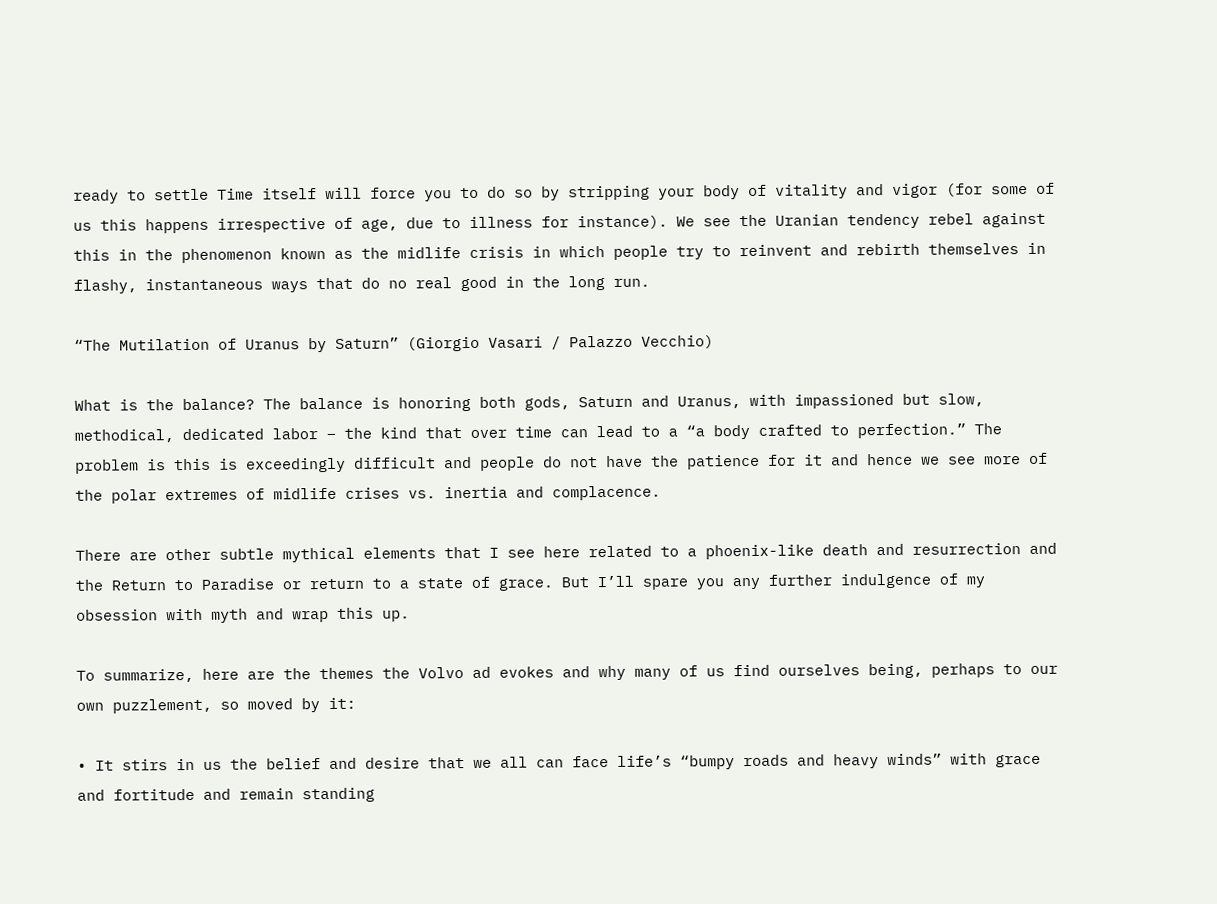ready to settle Time itself will force you to do so by stripping your body of vitality and vigor (for some of us this happens irrespective of age, due to illness for instance). We see the Uranian tendency rebel against this in the phenomenon known as the midlife crisis in which people try to reinvent and rebirth themselves in flashy, instantaneous ways that do no real good in the long run.

“The Mutilation of Uranus by Saturn” (Giorgio Vasari / Palazzo Vecchio)

What is the balance? The balance is honoring both gods, Saturn and Uranus, with impassioned but slow, methodical, dedicated labor – the kind that over time can lead to a “a body crafted to perfection.” The problem is this is exceedingly difficult and people do not have the patience for it and hence we see more of the polar extremes of midlife crises vs. inertia and complacence.

There are other subtle mythical elements that I see here related to a phoenix-like death and resurrection and the Return to Paradise or return to a state of grace. But I’ll spare you any further indulgence of my obsession with myth and wrap this up.

To summarize, here are the themes the Volvo ad evokes and why many of us find ourselves being, perhaps to our own puzzlement, so moved by it:

• It stirs in us the belief and desire that we all can face life’s “bumpy roads and heavy winds” with grace and fortitude and remain standing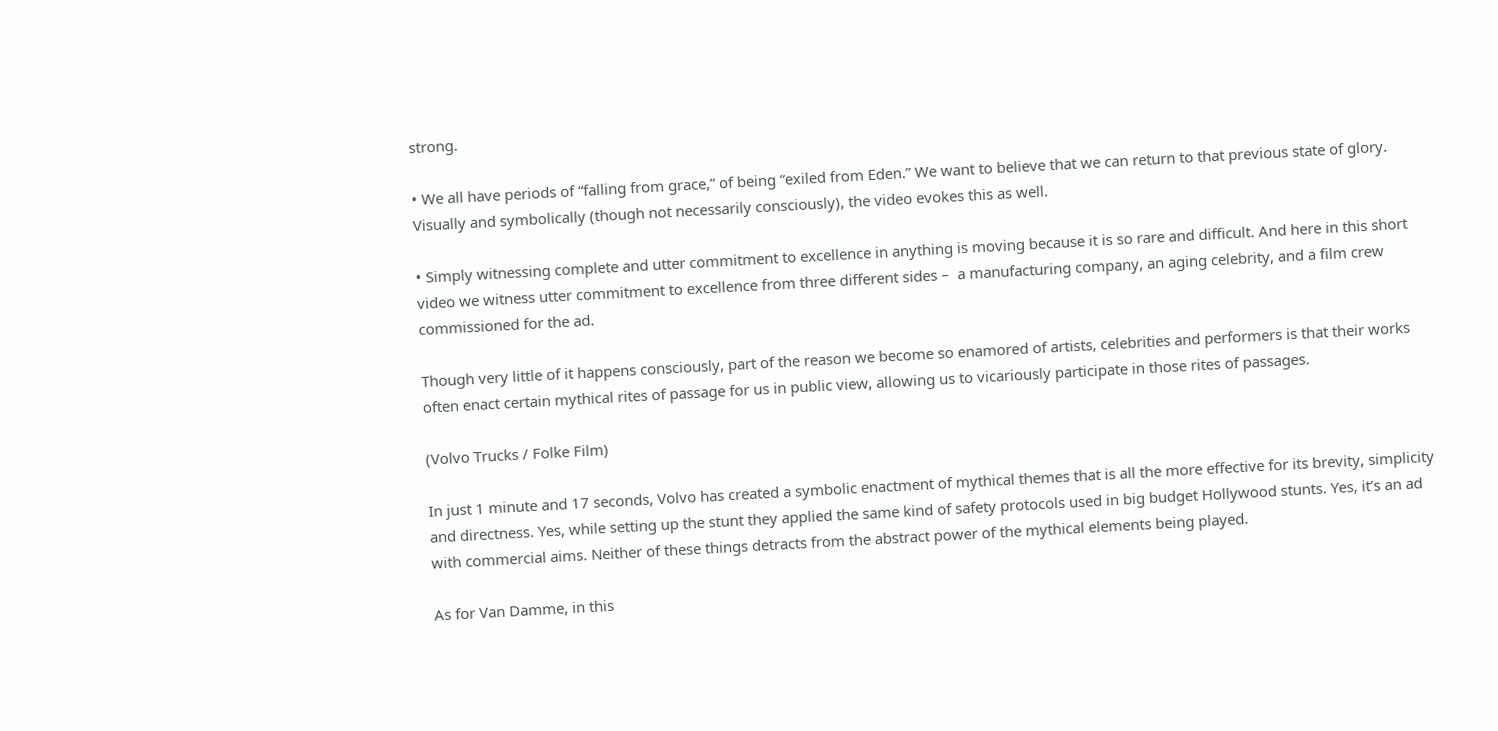strong.

• We all have periods of “falling from grace,” of being “exiled from Eden.” We want to believe that we can return to that previous state of glory. Visually and symbolically (though not necessarily consciously), the video evokes this as well.

• Simply witnessing complete and utter commitment to excellence in anything is moving because it is so rare and difficult. And here in this short video we witness utter commitment to excellence from three different sides –  a manufacturing company, an aging celebrity, and a film crew commissioned for the ad.

Though very little of it happens consciously, part of the reason we become so enamored of artists, celebrities and performers is that their works often enact certain mythical rites of passage for us in public view, allowing us to vicariously participate in those rites of passages.

(Volvo Trucks / Folke Film)

In just 1 minute and 17 seconds, Volvo has created a symbolic enactment of mythical themes that is all the more effective for its brevity, simplicity and directness. Yes, while setting up the stunt they applied the same kind of safety protocols used in big budget Hollywood stunts. Yes, it’s an ad with commercial aims. Neither of these things detracts from the abstract power of the mythical elements being played.

As for Van Damme, in this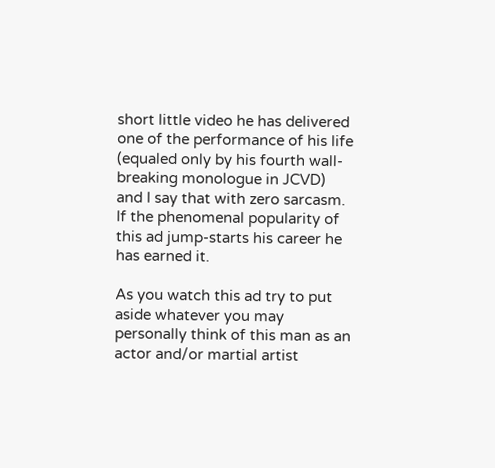short little video he has delivered one of the performance of his life (equaled only by his fourth wall-breaking monologue in JCVD) and I say that with zero sarcasm. If the phenomenal popularity of this ad jump-starts his career he has earned it.

As you watch this ad try to put aside whatever you may personally think of this man as an actor and/or martial artist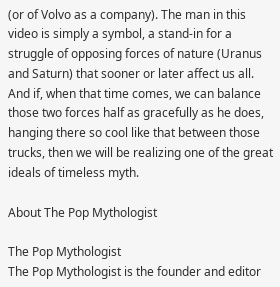(or of Volvo as a company). The man in this video is simply a symbol, a stand-in for a struggle of opposing forces of nature (Uranus and Saturn) that sooner or later affect us all. And if, when that time comes, we can balance those two forces half as gracefully as he does, hanging there so cool like that between those trucks, then we will be realizing one of the great ideals of timeless myth.

About The Pop Mythologist

The Pop Mythologist
The Pop Mythologist is the founder and editor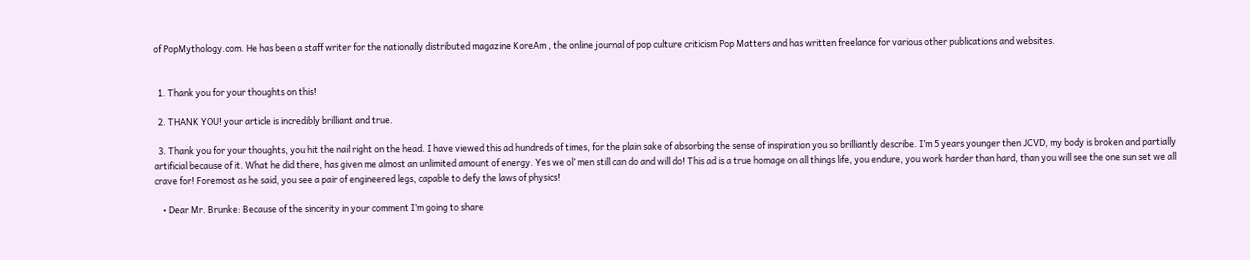of PopMythology.com. He has been a staff writer for the nationally distributed magazine KoreAm , the online journal of pop culture criticism Pop Matters and has written freelance for various other publications and websites.


  1. Thank you for your thoughts on this!

  2. THANK YOU! your article is incredibly brilliant and true.

  3. Thank you for your thoughts, you hit the nail right on the head. I have viewed this ad hundreds of times, for the plain sake of absorbing the sense of inspiration you so brilliantly describe. I’m 5 years younger then JCVD, my body is broken and partially artificial because of it. What he did there, has given me almost an unlimited amount of energy. Yes we ol’ men still can do and will do! This ad is a true homage on all things life, you endure, you work harder than hard, than you will see the one sun set we all crave for! Foremost as he said, you see a pair of engineered legs, capable to defy the laws of physics!

    • Dear Mr. Brunke: Because of the sincerity in your comment I’m going to share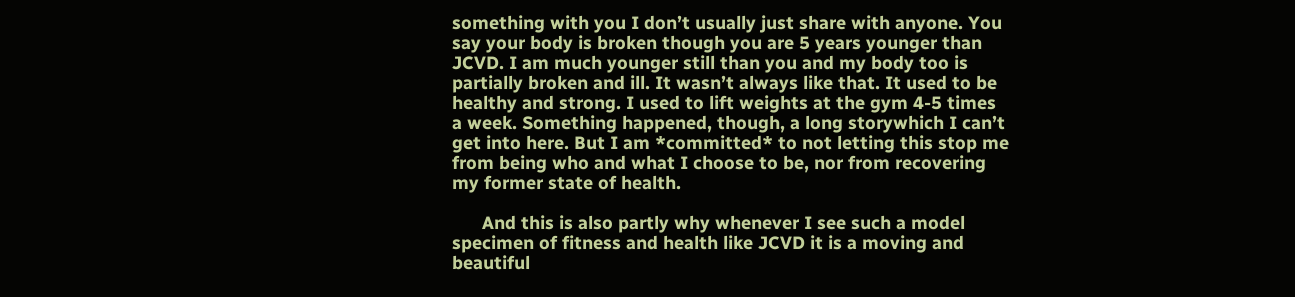something with you I don’t usually just share with anyone. You say your body is broken though you are 5 years younger than JCVD. I am much younger still than you and my body too is partially broken and ill. It wasn’t always like that. It used to be healthy and strong. I used to lift weights at the gym 4-5 times a week. Something happened, though, a long storywhich I can’t get into here. But I am *committed* to not letting this stop me from being who and what I choose to be, nor from recovering my former state of health.

      And this is also partly why whenever I see such a model specimen of fitness and health like JCVD it is a moving and beautiful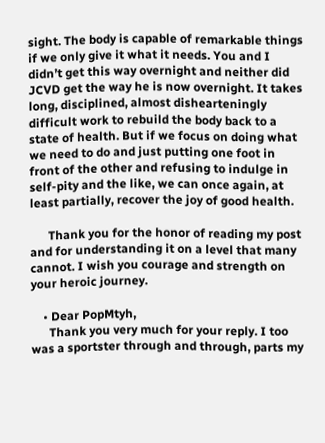sight. The body is capable of remarkable things if we only give it what it needs. You and I didn’t get this way overnight and neither did JCVD get the way he is now overnight. It takes long, disciplined, almost dishearteningly difficult work to rebuild the body back to a state of health. But if we focus on doing what we need to do and just putting one foot in front of the other and refusing to indulge in self-pity and the like, we can once again, at least partially, recover the joy of good health.

      Thank you for the honor of reading my post and for understanding it on a level that many cannot. I wish you courage and strength on your heroic journey.

    • Dear PopMtyh,
      Thank you very much for your reply. I too was a sportster through and through, parts my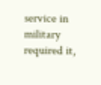service in military required it,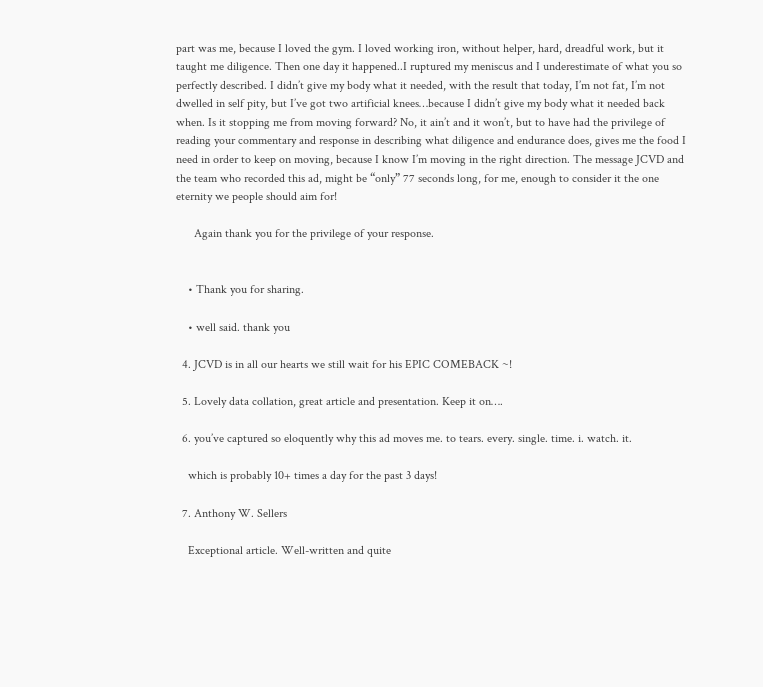part was me, because I loved the gym. I loved working iron, without helper, hard, dreadful work, but it taught me diligence. Then one day it happened..I ruptured my meniscus and I underestimate of what you so perfectly described. I didn’t give my body what it needed, with the result that today, I’m not fat, I’m not dwelled in self pity, but I’ve got two artificial knees…because I didn’t give my body what it needed back when. Is it stopping me from moving forward? No, it ain’t and it won’t, but to have had the privilege of reading your commentary and response in describing what diligence and endurance does, gives me the food I need in order to keep on moving, because I know I’m moving in the right direction. The message JCVD and the team who recorded this ad, might be “only” 77 seconds long, for me, enough to consider it the one eternity we people should aim for!

      Again thank you for the privilege of your response.


    • Thank you for sharing.

    • well said. thank you

  4. JCVD is in all our hearts we still wait for his EPIC COMEBACK ~!

  5. Lovely data collation, great article and presentation. Keep it on….

  6. you’ve captured so eloquently why this ad moves me. to tears. every. single. time. i. watch. it.

    which is probably 10+ times a day for the past 3 days!

  7. Anthony W. Sellers

    Exceptional article. Well-written and quite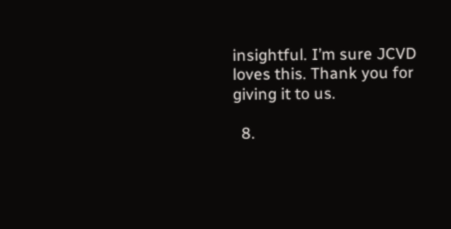insightful. I’m sure JCVD loves this. Thank you for giving it to us.

  8.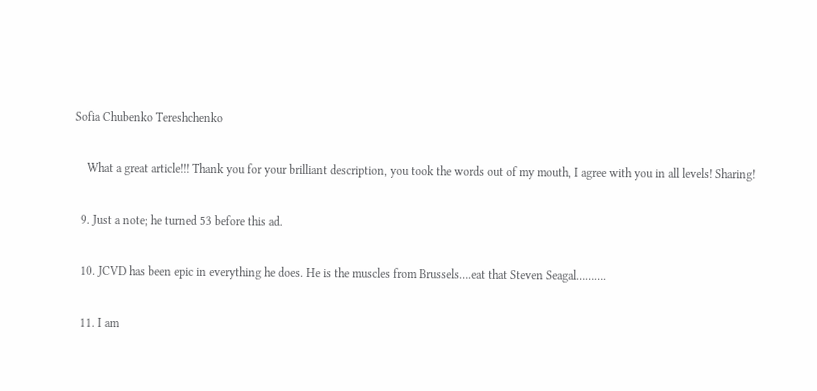Sofia Chubenko Tereshchenko

    What a great article!!! Thank you for your brilliant description, you took the words out of my mouth, I agree with you in all levels! Sharing!

  9. Just a note; he turned 53 before this ad.

  10. JCVD has been epic in everything he does. He is the muscles from Brussels….eat that Steven Seagal……….

  11. I am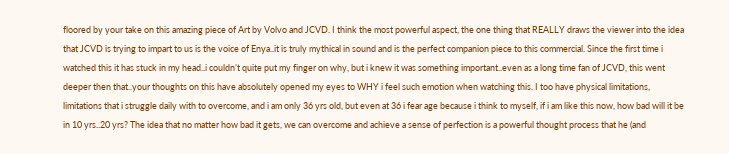floored by your take on this amazing piece of Art by Volvo and JCVD. I think the most powerful aspect, the one thing that REALLY draws the viewer into the idea that JCVD is trying to impart to us is the voice of Enya..it is truly mythical in sound and is the perfect companion piece to this commercial. Since the first time i watched this it has stuck in my head..i couldn’t quite put my finger on why, but i knew it was something important..even as a long time fan of JCVD, this went deeper then that..your thoughts on this have absolutely opened my eyes to WHY i feel such emotion when watching this. I too have physical limitations, limitations that i struggle daily with to overcome, and i am only 36 yrs old, but even at 36 i fear age because i think to myself, if i am like this now, how bad will it be in 10 yrs..20 yrs? The idea that no matter how bad it gets, we can overcome and achieve a sense of perfection is a powerful thought process that he (and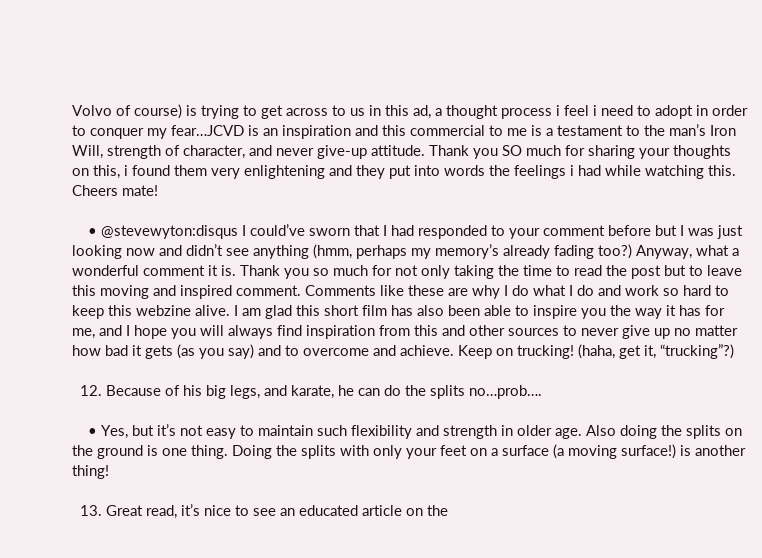Volvo of course) is trying to get across to us in this ad, a thought process i feel i need to adopt in order to conquer my fear…JCVD is an inspiration and this commercial to me is a testament to the man’s Iron Will, strength of character, and never give-up attitude. Thank you SO much for sharing your thoughts on this, i found them very enlightening and they put into words the feelings i had while watching this. Cheers mate!

    • @stevewyton:disqus I could’ve sworn that I had responded to your comment before but I was just looking now and didn’t see anything (hmm, perhaps my memory’s already fading too?) Anyway, what a wonderful comment it is. Thank you so much for not only taking the time to read the post but to leave this moving and inspired comment. Comments like these are why I do what I do and work so hard to keep this webzine alive. I am glad this short film has also been able to inspire you the way it has for me, and I hope you will always find inspiration from this and other sources to never give up no matter how bad it gets (as you say) and to overcome and achieve. Keep on trucking! (haha, get it, “trucking”?)

  12. Because of his big legs, and karate, he can do the splits no…prob….

    • Yes, but it’s not easy to maintain such flexibility and strength in older age. Also doing the splits on the ground is one thing. Doing the splits with only your feet on a surface (a moving surface!) is another thing!

  13. Great read, it’s nice to see an educated article on the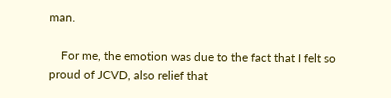man.

    For me, the emotion was due to the fact that I felt so proud of JCVD, also relief that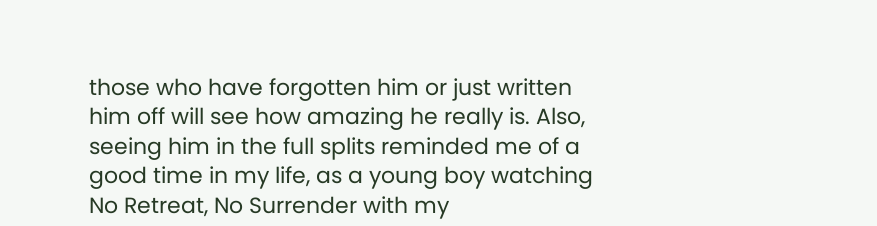those who have forgotten him or just written him off will see how amazing he really is. Also, seeing him in the full splits reminded me of a good time in my life, as a young boy watching No Retreat, No Surrender with my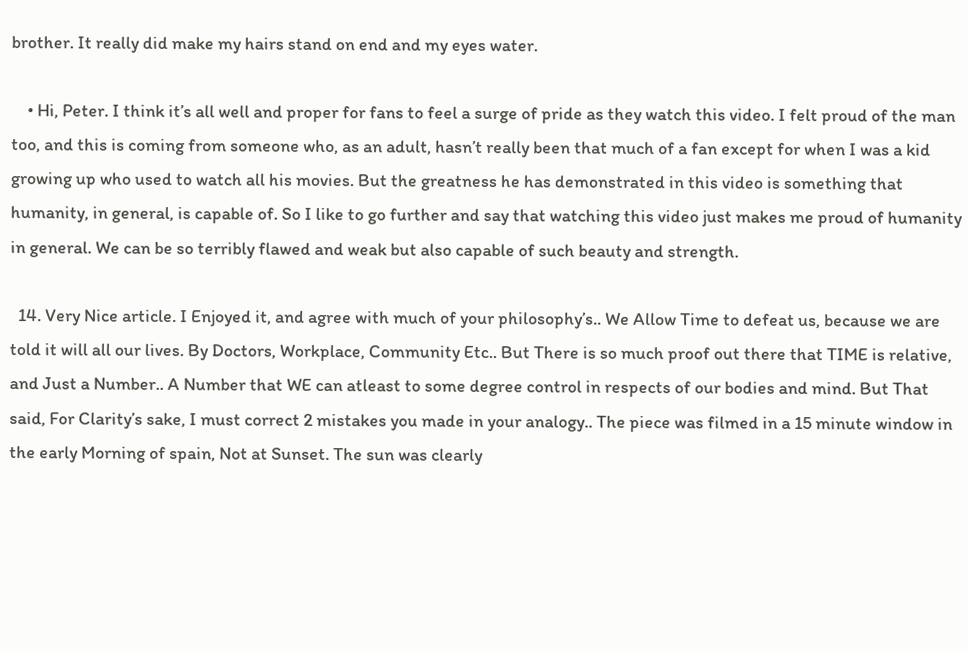brother. It really did make my hairs stand on end and my eyes water.

    • Hi, Peter. I think it’s all well and proper for fans to feel a surge of pride as they watch this video. I felt proud of the man too, and this is coming from someone who, as an adult, hasn’t really been that much of a fan except for when I was a kid growing up who used to watch all his movies. But the greatness he has demonstrated in this video is something that humanity, in general, is capable of. So I like to go further and say that watching this video just makes me proud of humanity in general. We can be so terribly flawed and weak but also capable of such beauty and strength.

  14. Very Nice article. I Enjoyed it, and agree with much of your philosophy’s.. We Allow Time to defeat us, because we are told it will all our lives. By Doctors, Workplace, Community Etc.. But There is so much proof out there that TIME is relative, and Just a Number.. A Number that WE can atleast to some degree control in respects of our bodies and mind. But That said, For Clarity’s sake, I must correct 2 mistakes you made in your analogy.. The piece was filmed in a 15 minute window in the early Morning of spain, Not at Sunset. The sun was clearly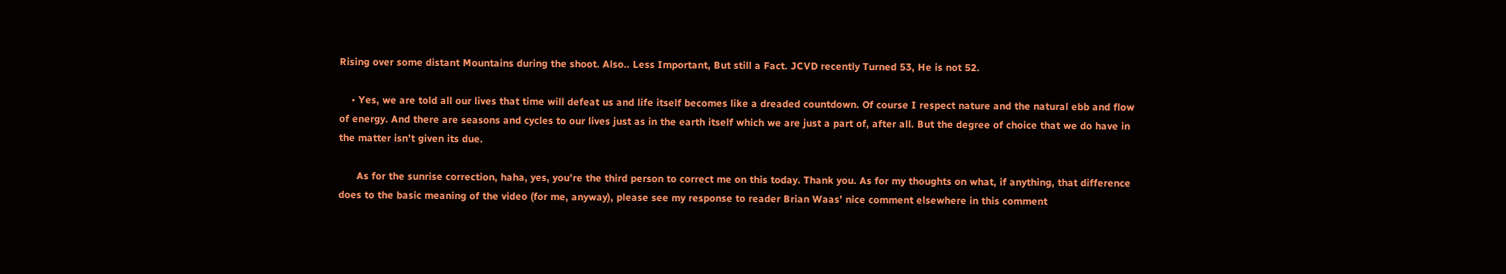Rising over some distant Mountains during the shoot. Also.. Less Important, But still a Fact. JCVD recently Turned 53, He is not 52.

    • Yes, we are told all our lives that time will defeat us and life itself becomes like a dreaded countdown. Of course I respect nature and the natural ebb and flow of energy. And there are seasons and cycles to our lives just as in the earth itself which we are just a part of, after all. But the degree of choice that we do have in the matter isn’t given its due.

      As for the sunrise correction, haha, yes, you’re the third person to correct me on this today. Thank you. As for my thoughts on what, if anything, that difference does to the basic meaning of the video (for me, anyway), please see my response to reader Brian Waas’ nice comment elsewhere in this comment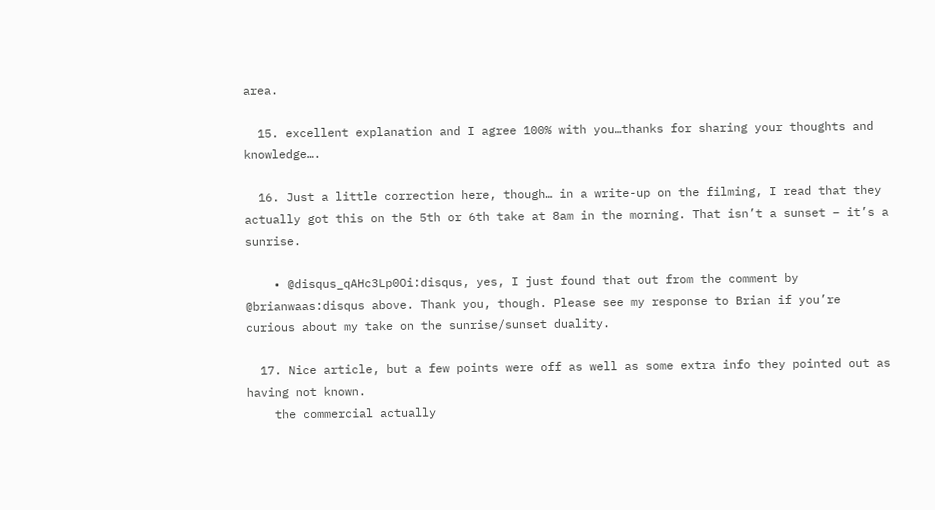area.

  15. excellent explanation and I agree 100% with you…thanks for sharing your thoughts and knowledge….

  16. Just a little correction here, though… in a write-up on the filming, I read that they actually got this on the 5th or 6th take at 8am in the morning. That isn’t a sunset – it’s a sunrise.

    • @disqus_qAHc3Lp0Oi:disqus, yes, I just found that out from the comment by @brianwaas:disqus above. Thank you, though. Please see my response to Brian if you’re curious about my take on the sunrise/sunset duality.

  17. Nice article, but a few points were off as well as some extra info they pointed out as having not known.
    the commercial actually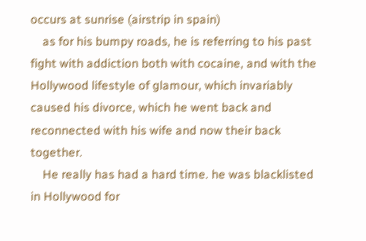occurs at sunrise (airstrip in spain)
    as for his bumpy roads, he is referring to his past fight with addiction both with cocaine, and with the Hollywood lifestyle of glamour, which invariably caused his divorce, which he went back and reconnected with his wife and now their back together.
    He really has had a hard time. he was blacklisted in Hollywood for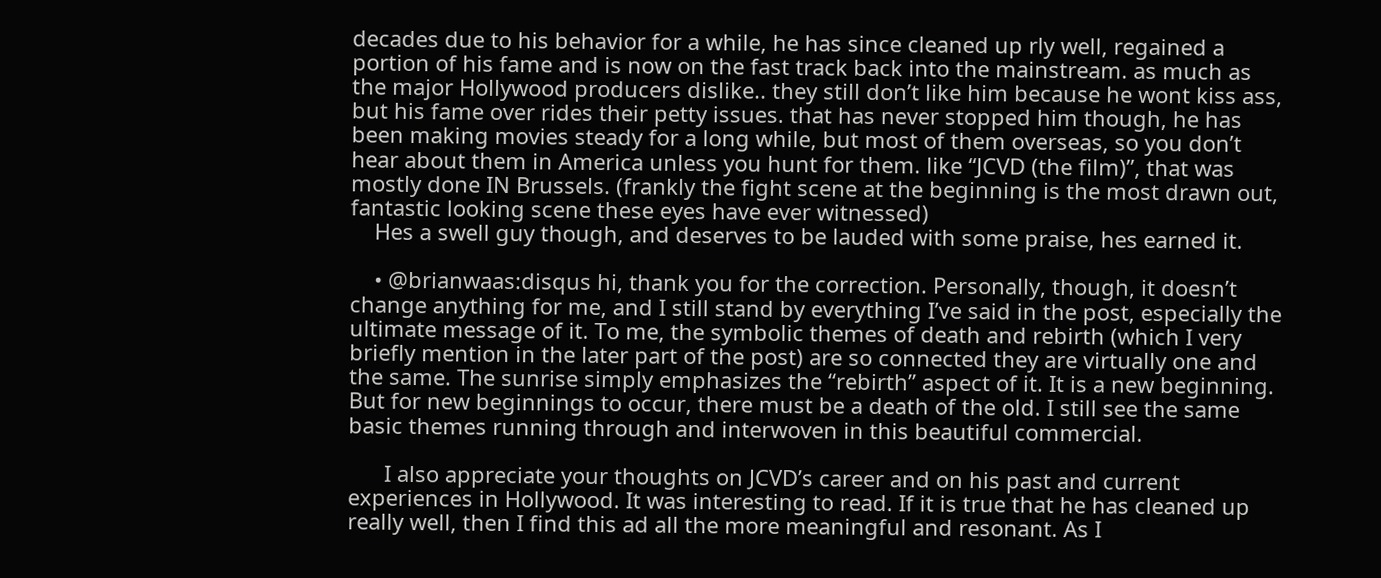decades due to his behavior for a while, he has since cleaned up rly well, regained a portion of his fame and is now on the fast track back into the mainstream. as much as the major Hollywood producers dislike.. they still don’t like him because he wont kiss ass, but his fame over rides their petty issues. that has never stopped him though, he has been making movies steady for a long while, but most of them overseas, so you don’t hear about them in America unless you hunt for them. like “JCVD (the film)”, that was mostly done IN Brussels. (frankly the fight scene at the beginning is the most drawn out, fantastic looking scene these eyes have ever witnessed)
    Hes a swell guy though, and deserves to be lauded with some praise, hes earned it.

    • @brianwaas:disqus hi, thank you for the correction. Personally, though, it doesn’t change anything for me, and I still stand by everything I’ve said in the post, especially the ultimate message of it. To me, the symbolic themes of death and rebirth (which I very briefly mention in the later part of the post) are so connected they are virtually one and the same. The sunrise simply emphasizes the “rebirth” aspect of it. It is a new beginning. But for new beginnings to occur, there must be a death of the old. I still see the same basic themes running through and interwoven in this beautiful commercial.

      I also appreciate your thoughts on JCVD’s career and on his past and current experiences in Hollywood. It was interesting to read. If it is true that he has cleaned up really well, then I find this ad all the more meaningful and resonant. As I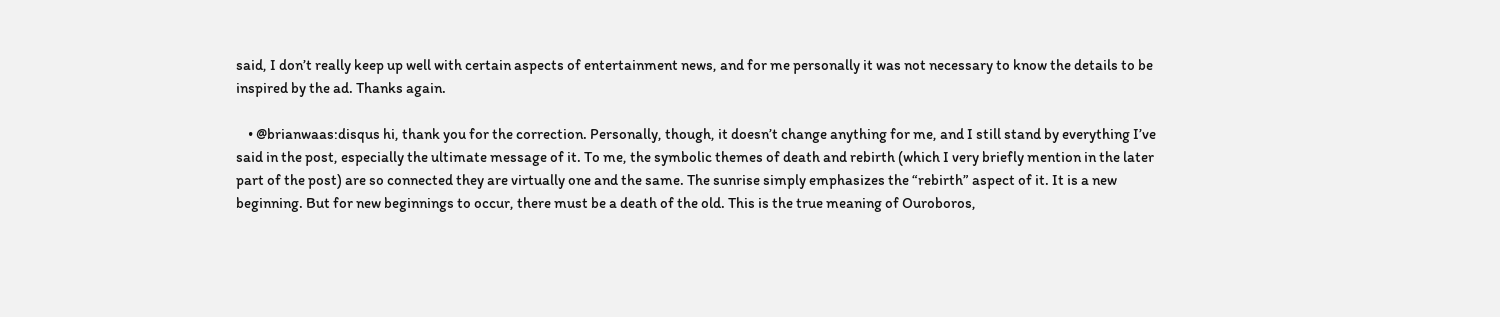said, I don’t really keep up well with certain aspects of entertainment news, and for me personally it was not necessary to know the details to be inspired by the ad. Thanks again.

    • @brianwaas:disqus hi, thank you for the correction. Personally, though, it doesn’t change anything for me, and I still stand by everything I’ve said in the post, especially the ultimate message of it. To me, the symbolic themes of death and rebirth (which I very briefly mention in the later part of the post) are so connected they are virtually one and the same. The sunrise simply emphasizes the “rebirth” aspect of it. It is a new beginning. But for new beginnings to occur, there must be a death of the old. This is the true meaning of Ouroboros,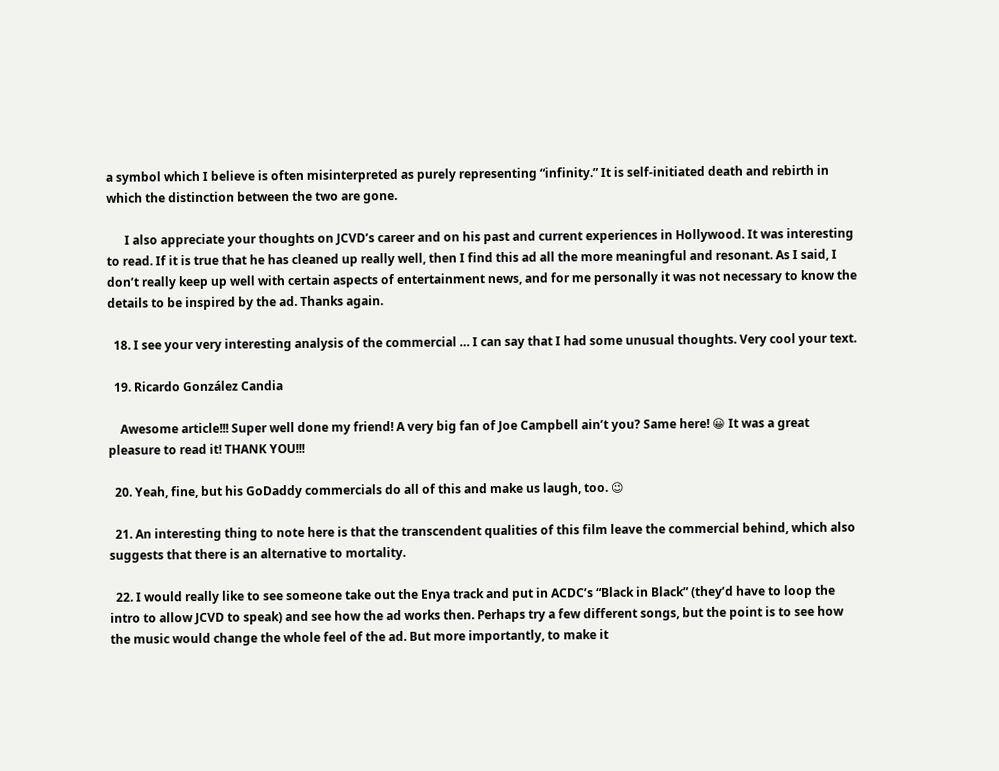a symbol which I believe is often misinterpreted as purely representing “infinity.” It is self-initiated death and rebirth in which the distinction between the two are gone.

      I also appreciate your thoughts on JCVD’s career and on his past and current experiences in Hollywood. It was interesting to read. If it is true that he has cleaned up really well, then I find this ad all the more meaningful and resonant. As I said, I don’t really keep up well with certain aspects of entertainment news, and for me personally it was not necessary to know the details to be inspired by the ad. Thanks again.

  18. I see your very interesting analysis of the commercial … I can say that I had some unusual thoughts. Very cool your text.

  19. Ricardo González Candia

    Awesome article!!! Super well done my friend! A very big fan of Joe Campbell ain’t you? Same here! 😀 It was a great pleasure to read it! THANK YOU!!!

  20. Yeah, fine, but his GoDaddy commercials do all of this and make us laugh, too. 😉

  21. An interesting thing to note here is that the transcendent qualities of this film leave the commercial behind, which also suggests that there is an alternative to mortality.

  22. I would really like to see someone take out the Enya track and put in ACDC’s “Black in Black” (they’d have to loop the intro to allow JCVD to speak) and see how the ad works then. Perhaps try a few different songs, but the point is to see how the music would change the whole feel of the ad. But more importantly, to make it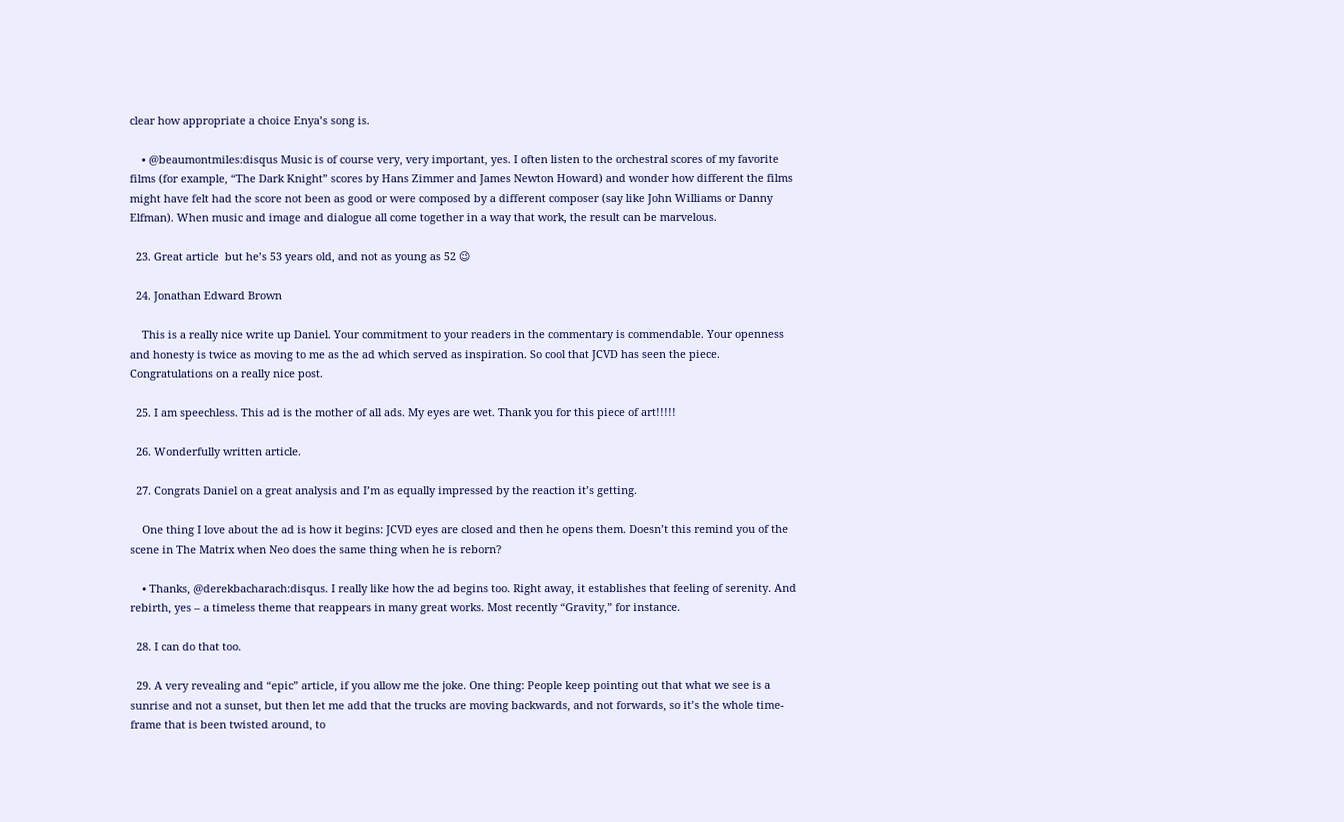clear how appropriate a choice Enya’s song is.

    • @beaumontmiles:disqus Music is of course very, very important, yes. I often listen to the orchestral scores of my favorite films (for example, “The Dark Knight” scores by Hans Zimmer and James Newton Howard) and wonder how different the films might have felt had the score not been as good or were composed by a different composer (say like John Williams or Danny Elfman). When music and image and dialogue all come together in a way that work, the result can be marvelous.

  23. Great article  but he’s 53 years old, and not as young as 52 😉

  24. Jonathan Edward Brown

    This is a really nice write up Daniel. Your commitment to your readers in the commentary is commendable. Your openness and honesty is twice as moving to me as the ad which served as inspiration. So cool that JCVD has seen the piece. Congratulations on a really nice post.

  25. I am speechless. This ad is the mother of all ads. My eyes are wet. Thank you for this piece of art!!!!!

  26. Wonderfully written article.

  27. Congrats Daniel on a great analysis and I’m as equally impressed by the reaction it’s getting.

    One thing I love about the ad is how it begins: JCVD eyes are closed and then he opens them. Doesn’t this remind you of the scene in The Matrix when Neo does the same thing when he is reborn?

    • Thanks, @derekbacharach:disqus. I really like how the ad begins too. Right away, it establishes that feeling of serenity. And rebirth, yes – a timeless theme that reappears in many great works. Most recently “Gravity,” for instance.

  28. I can do that too.

  29. A very revealing and “epic” article, if you allow me the joke. One thing: People keep pointing out that what we see is a sunrise and not a sunset, but then let me add that the trucks are moving backwards, and not forwards, so it’s the whole time-frame that is been twisted around, to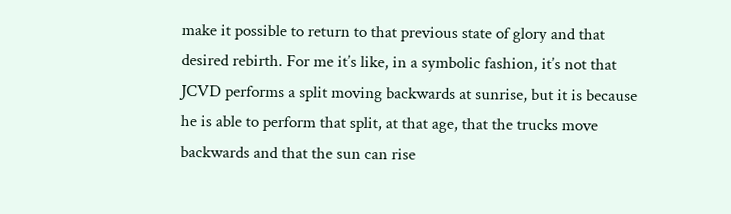make it possible to return to that previous state of glory and that desired rebirth. For me it’s like, in a symbolic fashion, it’s not that JCVD performs a split moving backwards at sunrise, but it is because he is able to perform that split, at that age, that the trucks move backwards and that the sun can rise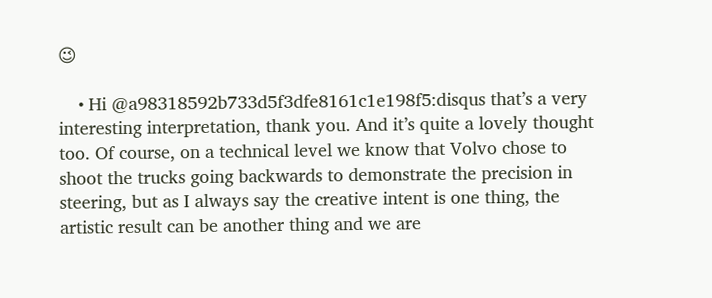😉

    • Hi @a98318592b733d5f3dfe8161c1e198f5:disqus that’s a very interesting interpretation, thank you. And it’s quite a lovely thought too. Of course, on a technical level we know that Volvo chose to shoot the trucks going backwards to demonstrate the precision in steering, but as I always say the creative intent is one thing, the artistic result can be another thing and we are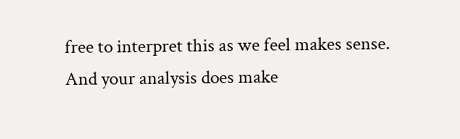free to interpret this as we feel makes sense. And your analysis does make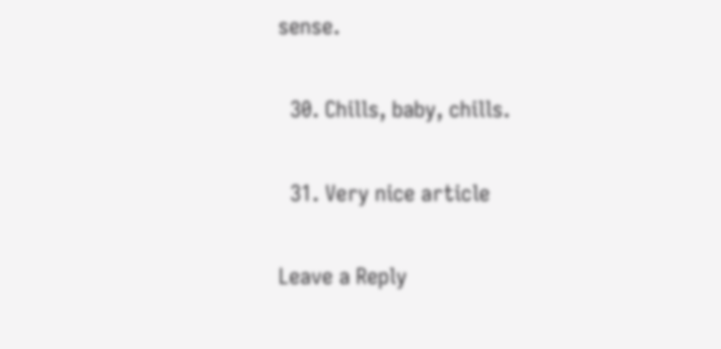sense.

  30. Chills, baby, chills.

  31. Very nice article

Leave a Reply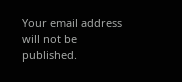Your email address will not be published.